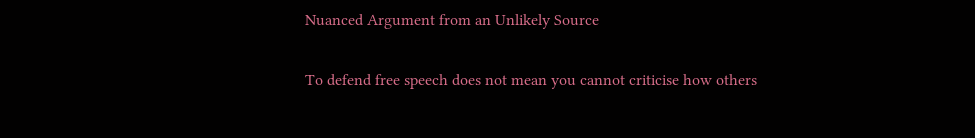Nuanced Argument from an Unlikely Source

To defend free speech does not mean you cannot criticise how others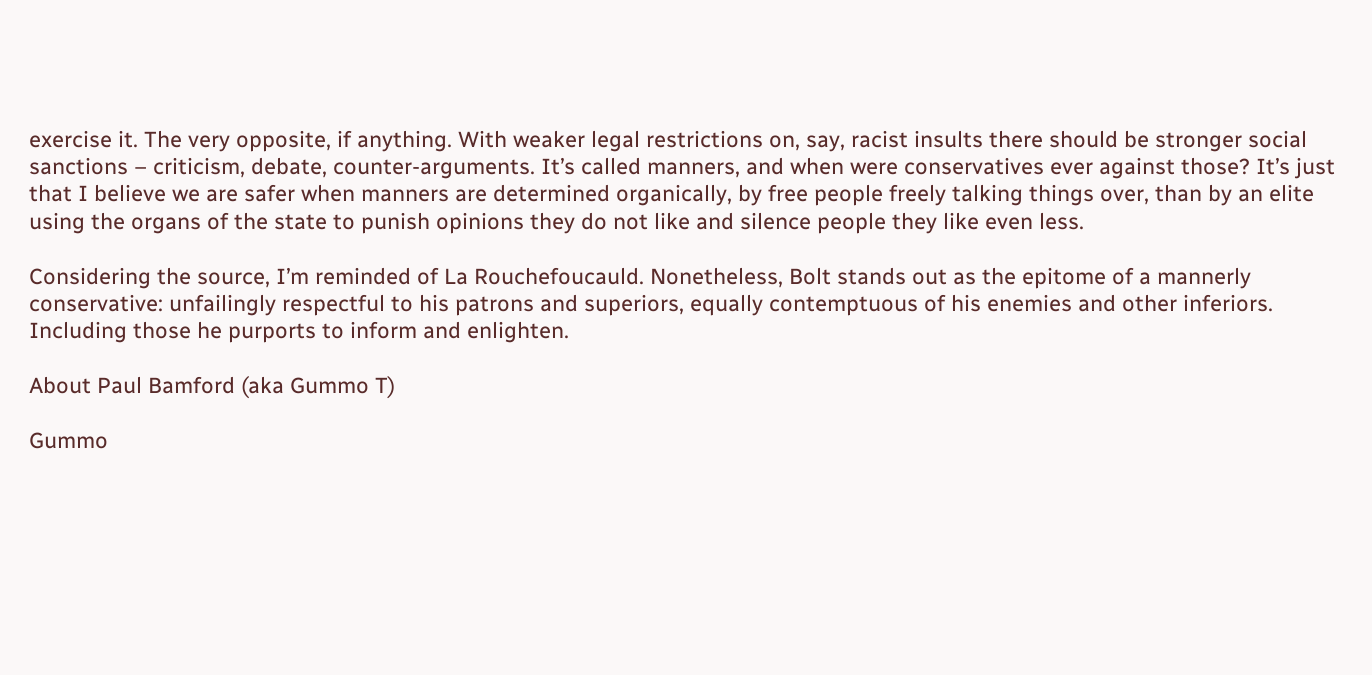exercise it. The very opposite, if anything. With weaker legal restrictions on, say, racist insults there should be stronger social sanctions – criticism, debate, counter-arguments. It’s called manners, and when were conservatives ever against those? It’s just that I believe we are safer when manners are determined organically, by free people freely talking things over, than by an elite using the organs of the state to punish opinions they do not like and silence people they like even less.

Considering the source, I’m reminded of La Rouchefoucauld. Nonetheless, Bolt stands out as the epitome of a mannerly conservative: unfailingly respectful to his patrons and superiors, equally contemptuous of his enemies and other inferiors. Including those he purports to inform and enlighten.

About Paul Bamford (aka Gummo T)

Gummo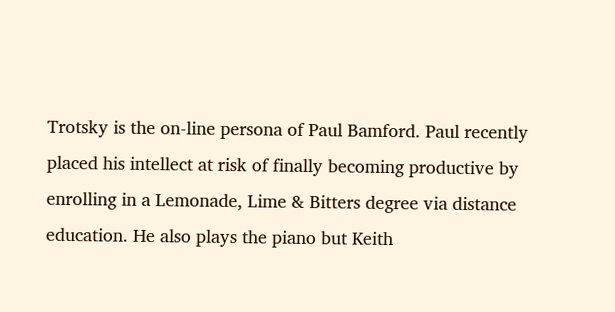Trotsky is the on-line persona of Paul Bamford. Paul recently placed his intellect at risk of finally becoming productive by enrolling in a Lemonade, Lime & Bitters degree via distance education. He also plays the piano but Keith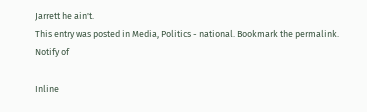Jarrett he ain't.
This entry was posted in Media, Politics - national. Bookmark the permalink.
Notify of

Inline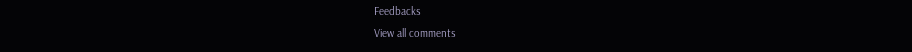Feedbacks
View all comments